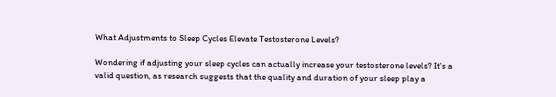What Adjustments to Sleep Cycles Elevate Testosterone Levels?

Wondering if adjusting your sleep cycles can actually increase your testosterone levels? It's a valid question, as research suggests that the quality and duration of your sleep play a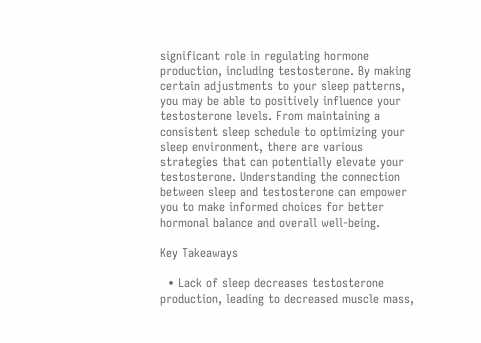significant role in regulating hormone production, including testosterone. By making certain adjustments to your sleep patterns, you may be able to positively influence your testosterone levels. From maintaining a consistent sleep schedule to optimizing your sleep environment, there are various strategies that can potentially elevate your testosterone. Understanding the connection between sleep and testosterone can empower you to make informed choices for better hormonal balance and overall well-being.

Key Takeaways

  • Lack of sleep decreases testosterone production, leading to decreased muscle mass,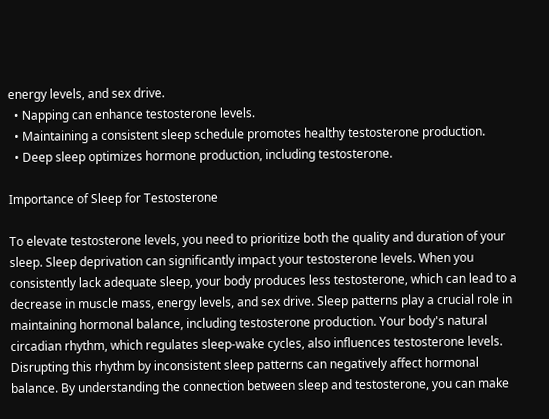energy levels, and sex drive.
  • Napping can enhance testosterone levels.
  • Maintaining a consistent sleep schedule promotes healthy testosterone production.
  • Deep sleep optimizes hormone production, including testosterone.

Importance of Sleep for Testosterone

To elevate testosterone levels, you need to prioritize both the quality and duration of your sleep. Sleep deprivation can significantly impact your testosterone levels. When you consistently lack adequate sleep, your body produces less testosterone, which can lead to a decrease in muscle mass, energy levels, and sex drive. Sleep patterns play a crucial role in maintaining hormonal balance, including testosterone production. Your body's natural circadian rhythm, which regulates sleep-wake cycles, also influences testosterone levels. Disrupting this rhythm by inconsistent sleep patterns can negatively affect hormonal balance. By understanding the connection between sleep and testosterone, you can make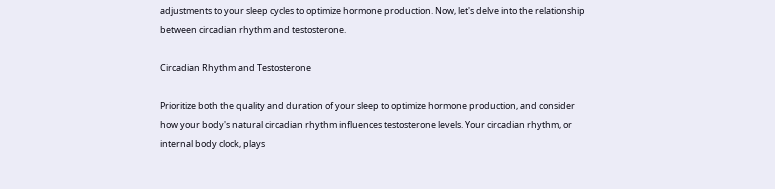adjustments to your sleep cycles to optimize hormone production. Now, let's delve into the relationship between circadian rhythm and testosterone.

Circadian Rhythm and Testosterone

Prioritize both the quality and duration of your sleep to optimize hormone production, and consider how your body's natural circadian rhythm influences testosterone levels. Your circadian rhythm, or internal body clock, plays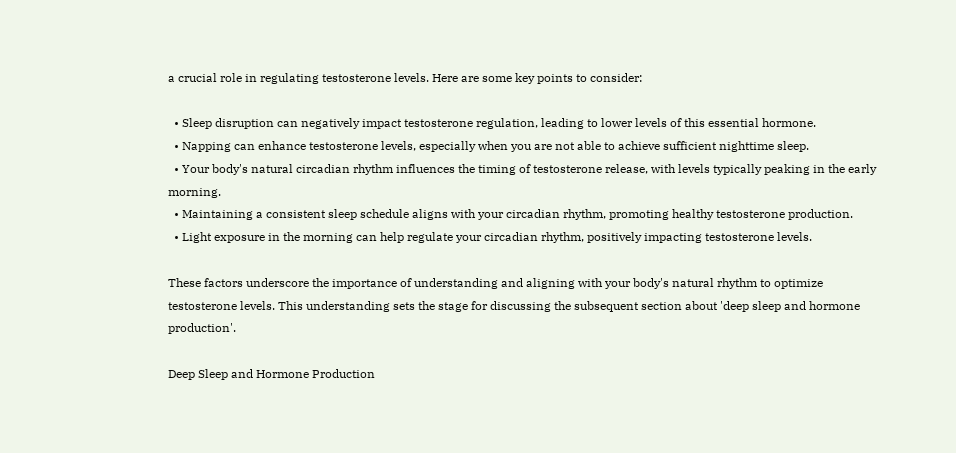a crucial role in regulating testosterone levels. Here are some key points to consider:

  • Sleep disruption can negatively impact testosterone regulation, leading to lower levels of this essential hormone.
  • Napping can enhance testosterone levels, especially when you are not able to achieve sufficient nighttime sleep.
  • Your body's natural circadian rhythm influences the timing of testosterone release, with levels typically peaking in the early morning.
  • Maintaining a consistent sleep schedule aligns with your circadian rhythm, promoting healthy testosterone production.
  • Light exposure in the morning can help regulate your circadian rhythm, positively impacting testosterone levels.

These factors underscore the importance of understanding and aligning with your body's natural rhythm to optimize testosterone levels. This understanding sets the stage for discussing the subsequent section about 'deep sleep and hormone production'.

Deep Sleep and Hormone Production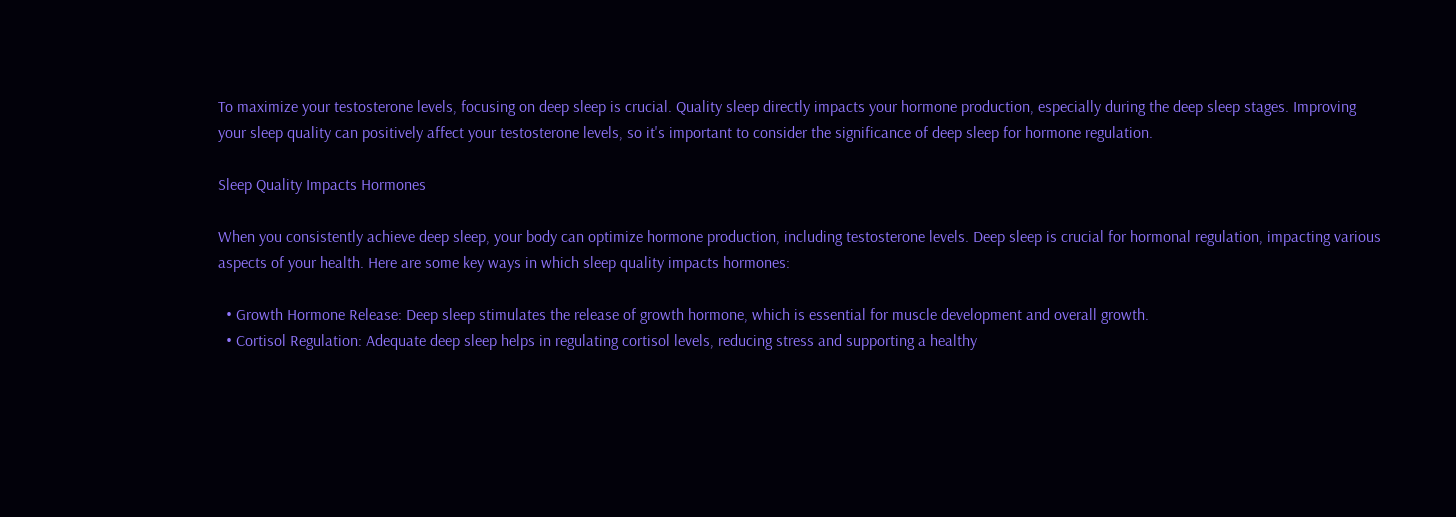To maximize your testosterone levels, focusing on deep sleep is crucial. Quality sleep directly impacts your hormone production, especially during the deep sleep stages. Improving your sleep quality can positively affect your testosterone levels, so it's important to consider the significance of deep sleep for hormone regulation.

Sleep Quality Impacts Hormones

When you consistently achieve deep sleep, your body can optimize hormone production, including testosterone levels. Deep sleep is crucial for hormonal regulation, impacting various aspects of your health. Here are some key ways in which sleep quality impacts hormones:

  • Growth Hormone Release: Deep sleep stimulates the release of growth hormone, which is essential for muscle development and overall growth.
  • Cortisol Regulation: Adequate deep sleep helps in regulating cortisol levels, reducing stress and supporting a healthy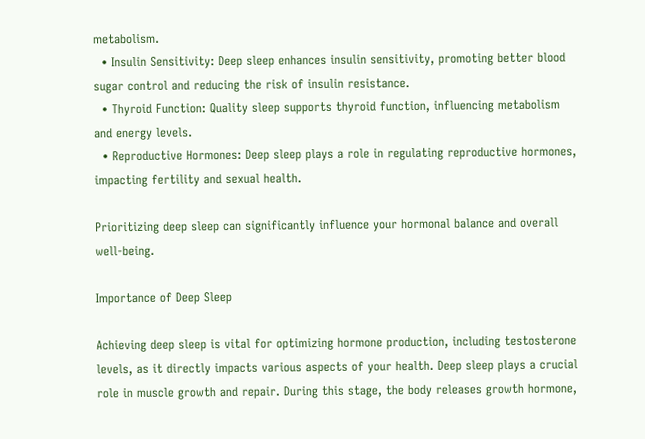metabolism.
  • Insulin Sensitivity: Deep sleep enhances insulin sensitivity, promoting better blood sugar control and reducing the risk of insulin resistance.
  • Thyroid Function: Quality sleep supports thyroid function, influencing metabolism and energy levels.
  • Reproductive Hormones: Deep sleep plays a role in regulating reproductive hormones, impacting fertility and sexual health.

Prioritizing deep sleep can significantly influence your hormonal balance and overall well-being.

Importance of Deep Sleep

Achieving deep sleep is vital for optimizing hormone production, including testosterone levels, as it directly impacts various aspects of your health. Deep sleep plays a crucial role in muscle growth and repair. During this stage, the body releases growth hormone,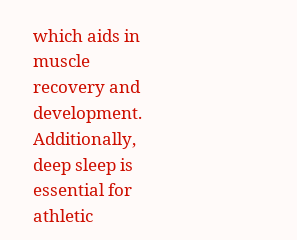which aids in muscle recovery and development. Additionally, deep sleep is essential for athletic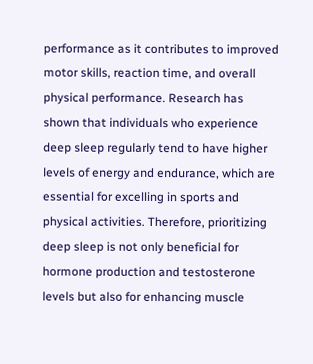performance as it contributes to improved motor skills, reaction time, and overall physical performance. Research has shown that individuals who experience deep sleep regularly tend to have higher levels of energy and endurance, which are essential for excelling in sports and physical activities. Therefore, prioritizing deep sleep is not only beneficial for hormone production and testosterone levels but also for enhancing muscle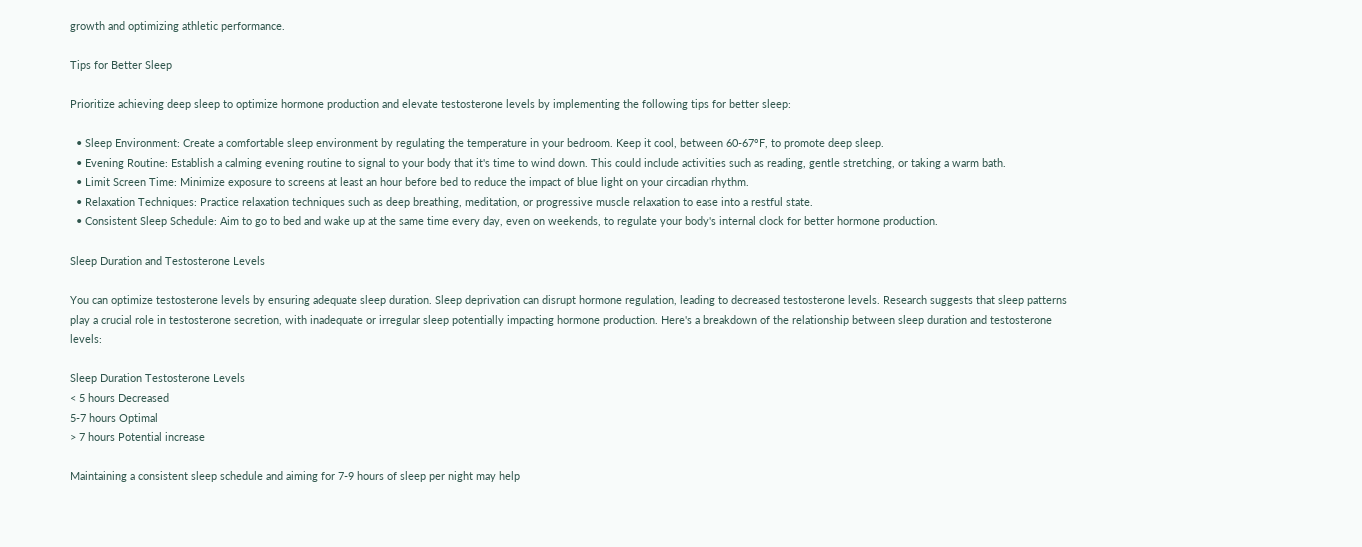growth and optimizing athletic performance.

Tips for Better Sleep

Prioritize achieving deep sleep to optimize hormone production and elevate testosterone levels by implementing the following tips for better sleep:

  • Sleep Environment: Create a comfortable sleep environment by regulating the temperature in your bedroom. Keep it cool, between 60-67°F, to promote deep sleep.
  • Evening Routine: Establish a calming evening routine to signal to your body that it's time to wind down. This could include activities such as reading, gentle stretching, or taking a warm bath.
  • Limit Screen Time: Minimize exposure to screens at least an hour before bed to reduce the impact of blue light on your circadian rhythm.
  • Relaxation Techniques: Practice relaxation techniques such as deep breathing, meditation, or progressive muscle relaxation to ease into a restful state.
  • Consistent Sleep Schedule: Aim to go to bed and wake up at the same time every day, even on weekends, to regulate your body's internal clock for better hormone production.

Sleep Duration and Testosterone Levels

You can optimize testosterone levels by ensuring adequate sleep duration. Sleep deprivation can disrupt hormone regulation, leading to decreased testosterone levels. Research suggests that sleep patterns play a crucial role in testosterone secretion, with inadequate or irregular sleep potentially impacting hormone production. Here's a breakdown of the relationship between sleep duration and testosterone levels:

Sleep Duration Testosterone Levels
< 5 hours Decreased
5-7 hours Optimal
> 7 hours Potential increase

Maintaining a consistent sleep schedule and aiming for 7-9 hours of sleep per night may help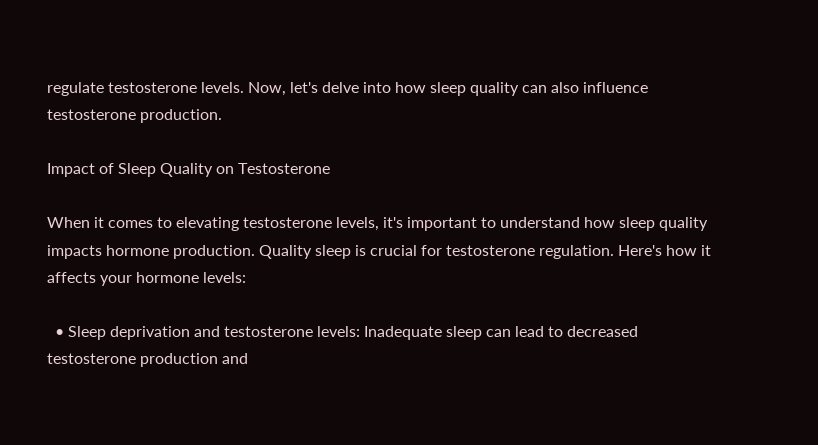regulate testosterone levels. Now, let's delve into how sleep quality can also influence testosterone production.

Impact of Sleep Quality on Testosterone

When it comes to elevating testosterone levels, it's important to understand how sleep quality impacts hormone production. Quality sleep is crucial for testosterone regulation. Here's how it affects your hormone levels:

  • Sleep deprivation and testosterone levels: Inadequate sleep can lead to decreased testosterone production and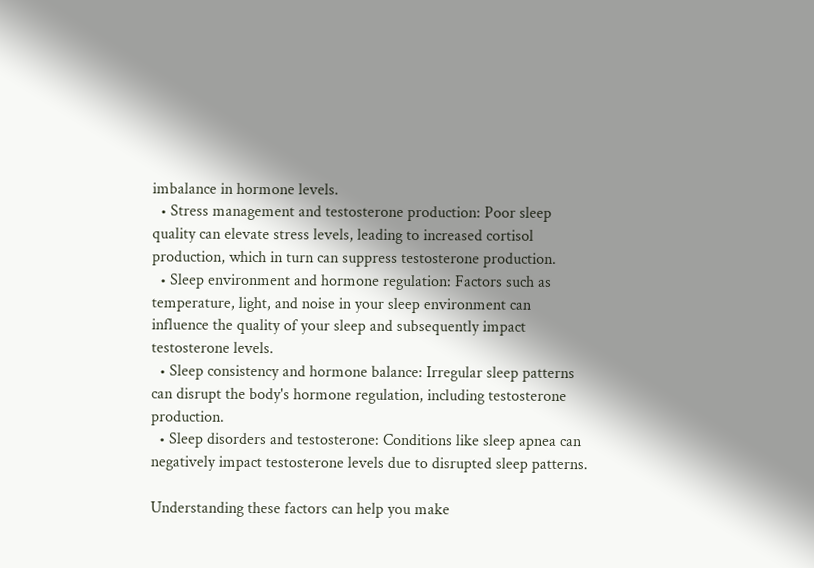imbalance in hormone levels.
  • Stress management and testosterone production: Poor sleep quality can elevate stress levels, leading to increased cortisol production, which in turn can suppress testosterone production.
  • Sleep environment and hormone regulation: Factors such as temperature, light, and noise in your sleep environment can influence the quality of your sleep and subsequently impact testosterone levels.
  • Sleep consistency and hormone balance: Irregular sleep patterns can disrupt the body's hormone regulation, including testosterone production.
  • Sleep disorders and testosterone: Conditions like sleep apnea can negatively impact testosterone levels due to disrupted sleep patterns.

Understanding these factors can help you make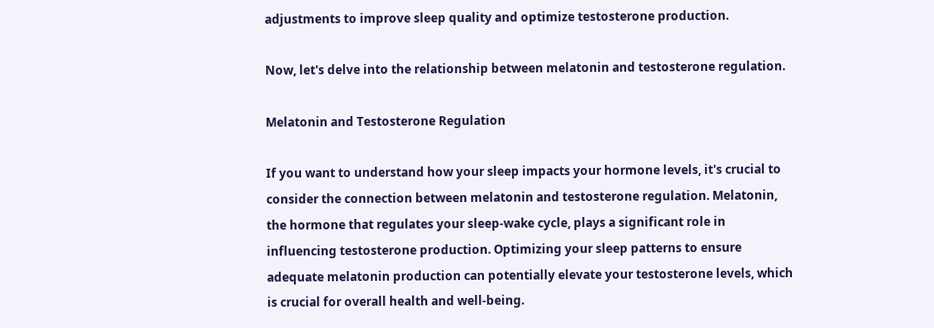adjustments to improve sleep quality and optimize testosterone production.

Now, let's delve into the relationship between melatonin and testosterone regulation.

Melatonin and Testosterone Regulation

If you want to understand how your sleep impacts your hormone levels, it's crucial to consider the connection between melatonin and testosterone regulation. Melatonin, the hormone that regulates your sleep-wake cycle, plays a significant role in influencing testosterone production. Optimizing your sleep patterns to ensure adequate melatonin production can potentially elevate your testosterone levels, which is crucial for overall health and well-being.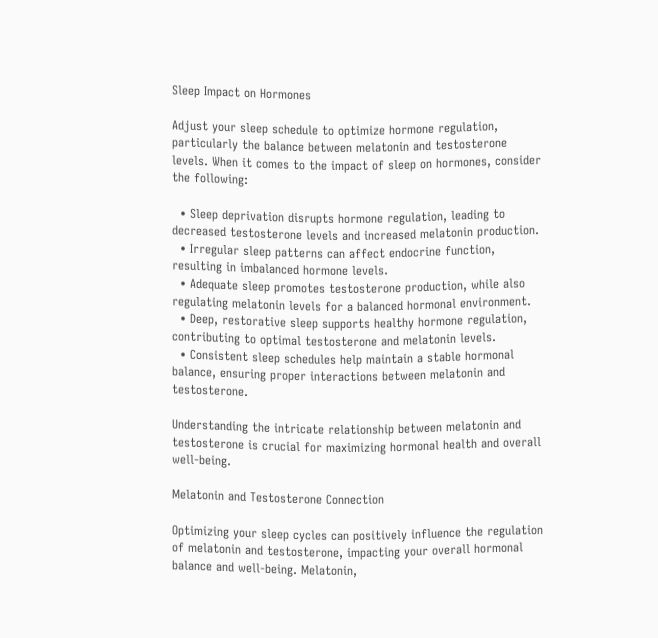Sleep Impact on Hormones

Adjust your sleep schedule to optimize hormone regulation, particularly the balance between melatonin and testosterone levels. When it comes to the impact of sleep on hormones, consider the following:

  • Sleep deprivation disrupts hormone regulation, leading to decreased testosterone levels and increased melatonin production.
  • Irregular sleep patterns can affect endocrine function, resulting in imbalanced hormone levels.
  • Adequate sleep promotes testosterone production, while also regulating melatonin levels for a balanced hormonal environment.
  • Deep, restorative sleep supports healthy hormone regulation, contributing to optimal testosterone and melatonin levels.
  • Consistent sleep schedules help maintain a stable hormonal balance, ensuring proper interactions between melatonin and testosterone.

Understanding the intricate relationship between melatonin and testosterone is crucial for maximizing hormonal health and overall well-being.

Melatonin and Testosterone Connection

Optimizing your sleep cycles can positively influence the regulation of melatonin and testosterone, impacting your overall hormonal balance and well-being. Melatonin,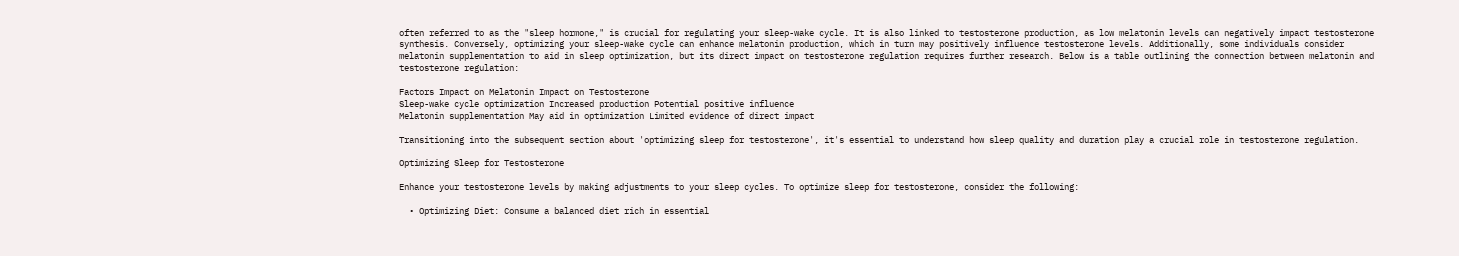often referred to as the "sleep hormone," is crucial for regulating your sleep-wake cycle. It is also linked to testosterone production, as low melatonin levels can negatively impact testosterone synthesis. Conversely, optimizing your sleep-wake cycle can enhance melatonin production, which in turn may positively influence testosterone levels. Additionally, some individuals consider melatonin supplementation to aid in sleep optimization, but its direct impact on testosterone regulation requires further research. Below is a table outlining the connection between melatonin and testosterone regulation:

Factors Impact on Melatonin Impact on Testosterone
Sleep-wake cycle optimization Increased production Potential positive influence
Melatonin supplementation May aid in optimization Limited evidence of direct impact

Transitioning into the subsequent section about 'optimizing sleep for testosterone', it's essential to understand how sleep quality and duration play a crucial role in testosterone regulation.

Optimizing Sleep for Testosterone

Enhance your testosterone levels by making adjustments to your sleep cycles. To optimize sleep for testosterone, consider the following:

  • Optimizing Diet: Consume a balanced diet rich in essential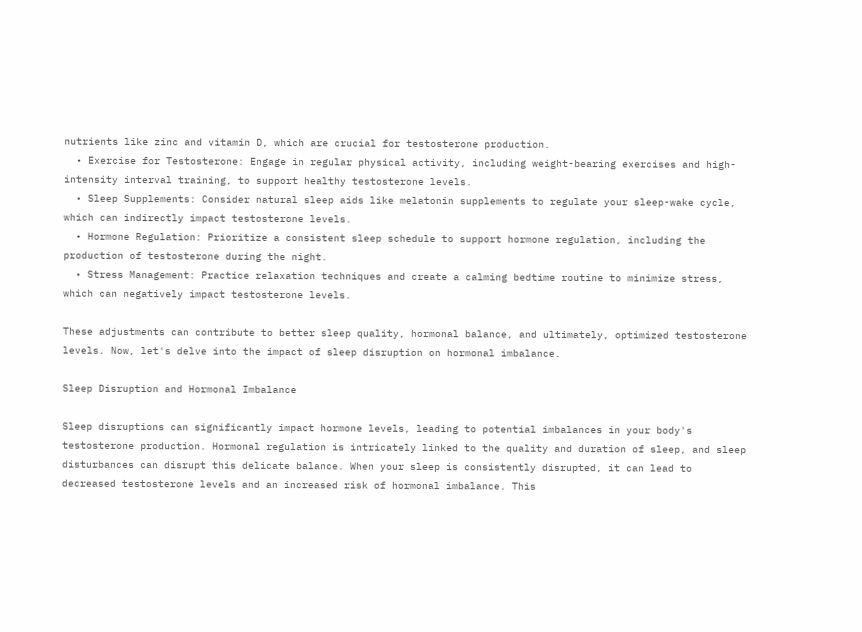nutrients like zinc and vitamin D, which are crucial for testosterone production.
  • Exercise for Testosterone: Engage in regular physical activity, including weight-bearing exercises and high-intensity interval training, to support healthy testosterone levels.
  • Sleep Supplements: Consider natural sleep aids like melatonin supplements to regulate your sleep-wake cycle, which can indirectly impact testosterone levels.
  • Hormone Regulation: Prioritize a consistent sleep schedule to support hormone regulation, including the production of testosterone during the night.
  • Stress Management: Practice relaxation techniques and create a calming bedtime routine to minimize stress, which can negatively impact testosterone levels.

These adjustments can contribute to better sleep quality, hormonal balance, and ultimately, optimized testosterone levels. Now, let's delve into the impact of sleep disruption on hormonal imbalance.

Sleep Disruption and Hormonal Imbalance

Sleep disruptions can significantly impact hormone levels, leading to potential imbalances in your body's testosterone production. Hormonal regulation is intricately linked to the quality and duration of sleep, and sleep disturbances can disrupt this delicate balance. When your sleep is consistently disrupted, it can lead to decreased testosterone levels and an increased risk of hormonal imbalance. This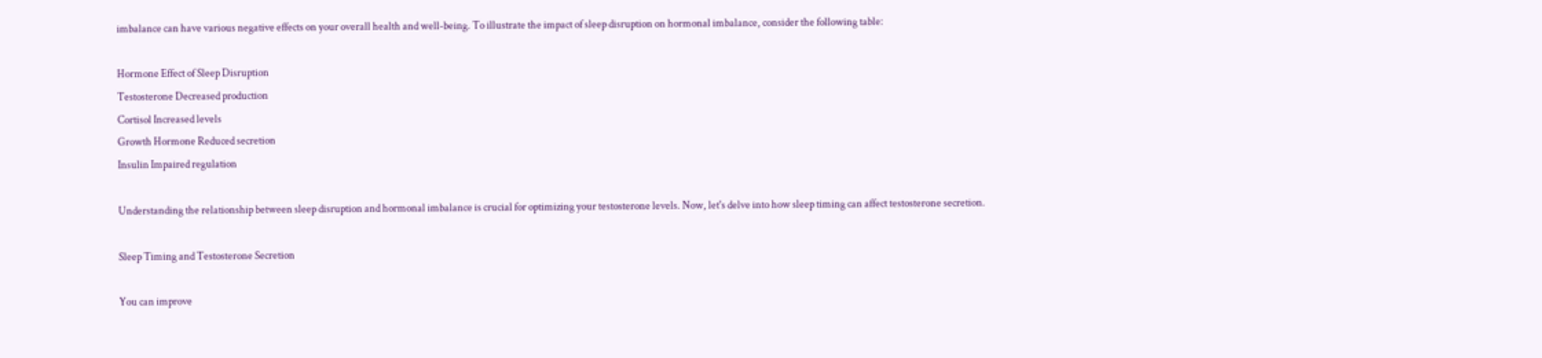imbalance can have various negative effects on your overall health and well-being. To illustrate the impact of sleep disruption on hormonal imbalance, consider the following table:

Hormone Effect of Sleep Disruption
Testosterone Decreased production
Cortisol Increased levels
Growth Hormone Reduced secretion
Insulin Impaired regulation

Understanding the relationship between sleep disruption and hormonal imbalance is crucial for optimizing your testosterone levels. Now, let's delve into how sleep timing can affect testosterone secretion.

Sleep Timing and Testosterone Secretion

You can improve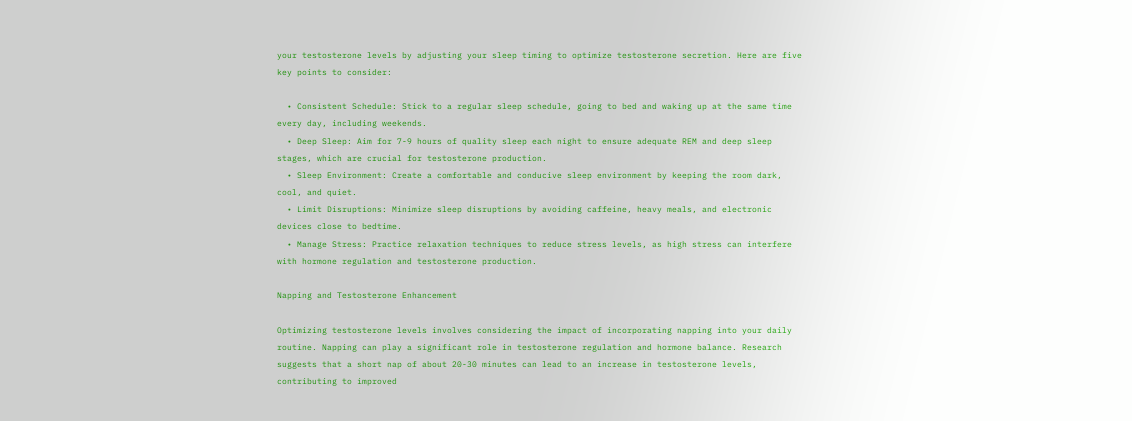your testosterone levels by adjusting your sleep timing to optimize testosterone secretion. Here are five key points to consider:

  • Consistent Schedule: Stick to a regular sleep schedule, going to bed and waking up at the same time every day, including weekends.
  • Deep Sleep: Aim for 7-9 hours of quality sleep each night to ensure adequate REM and deep sleep stages, which are crucial for testosterone production.
  • Sleep Environment: Create a comfortable and conducive sleep environment by keeping the room dark, cool, and quiet.
  • Limit Disruptions: Minimize sleep disruptions by avoiding caffeine, heavy meals, and electronic devices close to bedtime.
  • Manage Stress: Practice relaxation techniques to reduce stress levels, as high stress can interfere with hormone regulation and testosterone production.

Napping and Testosterone Enhancement

Optimizing testosterone levels involves considering the impact of incorporating napping into your daily routine. Napping can play a significant role in testosterone regulation and hormone balance. Research suggests that a short nap of about 20-30 minutes can lead to an increase in testosterone levels, contributing to improved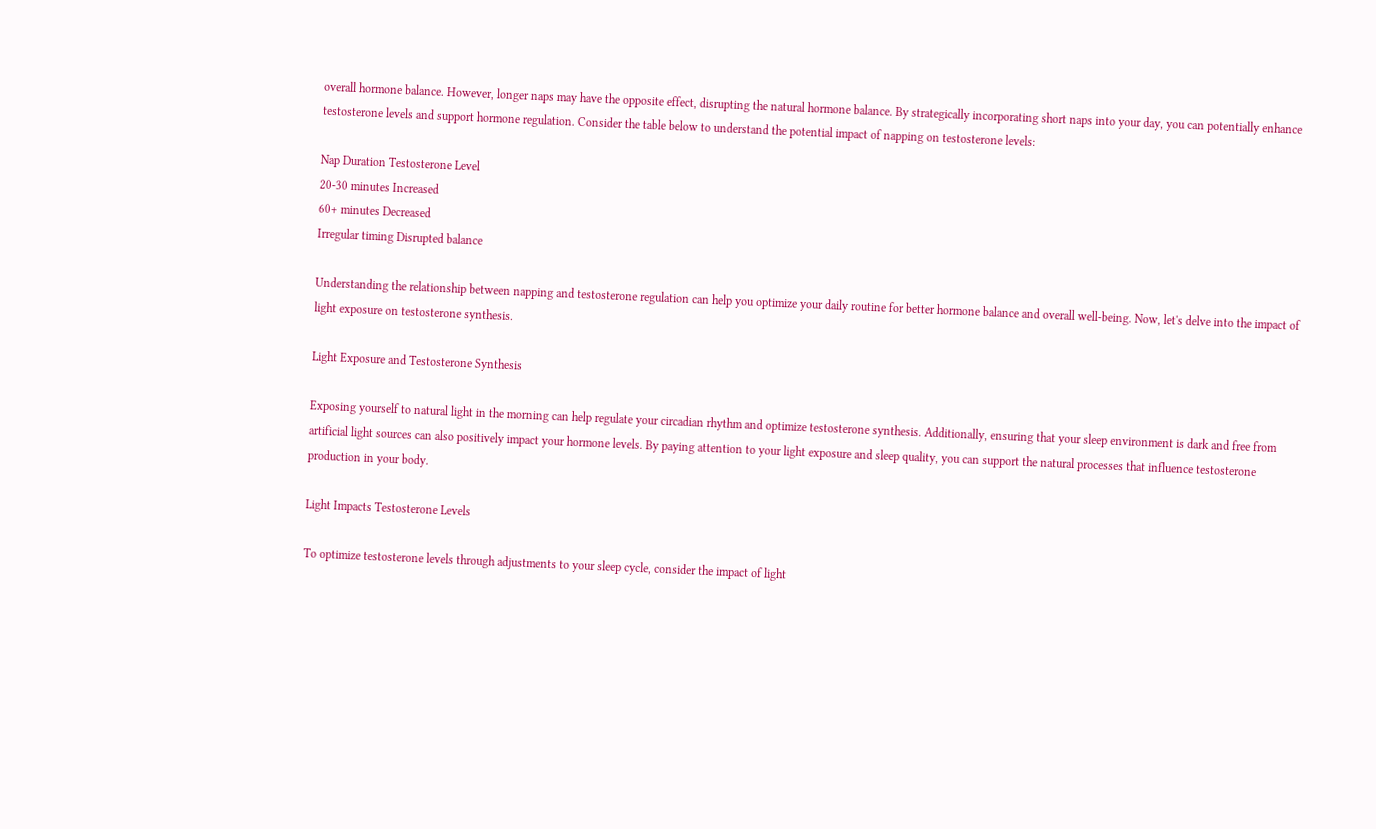overall hormone balance. However, longer naps may have the opposite effect, disrupting the natural hormone balance. By strategically incorporating short naps into your day, you can potentially enhance testosterone levels and support hormone regulation. Consider the table below to understand the potential impact of napping on testosterone levels:

Nap Duration Testosterone Level
20-30 minutes Increased
60+ minutes Decreased
Irregular timing Disrupted balance

Understanding the relationship between napping and testosterone regulation can help you optimize your daily routine for better hormone balance and overall well-being. Now, let's delve into the impact of light exposure on testosterone synthesis.

Light Exposure and Testosterone Synthesis

Exposing yourself to natural light in the morning can help regulate your circadian rhythm and optimize testosterone synthesis. Additionally, ensuring that your sleep environment is dark and free from artificial light sources can also positively impact your hormone levels. By paying attention to your light exposure and sleep quality, you can support the natural processes that influence testosterone production in your body.

Light Impacts Testosterone Levels

To optimize testosterone levels through adjustments to your sleep cycle, consider the impact of light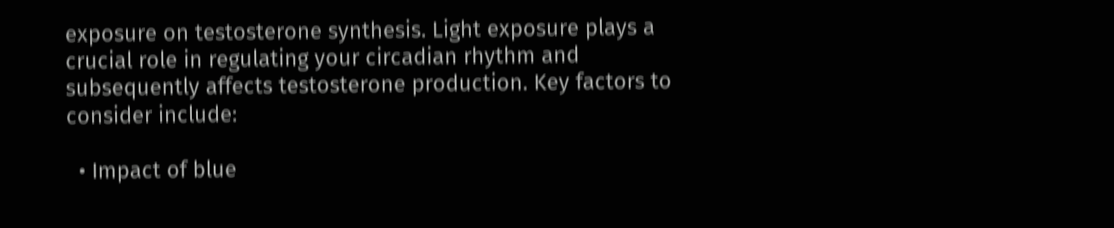exposure on testosterone synthesis. Light exposure plays a crucial role in regulating your circadian rhythm and subsequently affects testosterone production. Key factors to consider include:

  • Impact of blue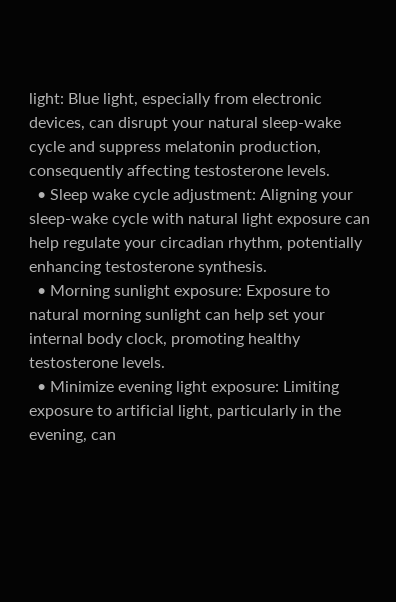light: Blue light, especially from electronic devices, can disrupt your natural sleep-wake cycle and suppress melatonin production, consequently affecting testosterone levels.
  • Sleep wake cycle adjustment: Aligning your sleep-wake cycle with natural light exposure can help regulate your circadian rhythm, potentially enhancing testosterone synthesis.
  • Morning sunlight exposure: Exposure to natural morning sunlight can help set your internal body clock, promoting healthy testosterone levels.
  • Minimize evening light exposure: Limiting exposure to artificial light, particularly in the evening, can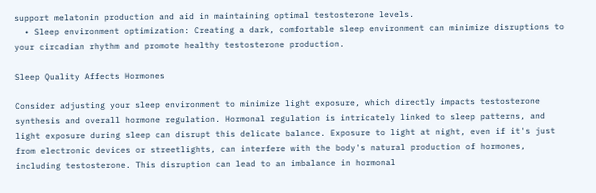support melatonin production and aid in maintaining optimal testosterone levels.
  • Sleep environment optimization: Creating a dark, comfortable sleep environment can minimize disruptions to your circadian rhythm and promote healthy testosterone production.

Sleep Quality Affects Hormones

Consider adjusting your sleep environment to minimize light exposure, which directly impacts testosterone synthesis and overall hormone regulation. Hormonal regulation is intricately linked to sleep patterns, and light exposure during sleep can disrupt this delicate balance. Exposure to light at night, even if it's just from electronic devices or streetlights, can interfere with the body's natural production of hormones, including testosterone. This disruption can lead to an imbalance in hormonal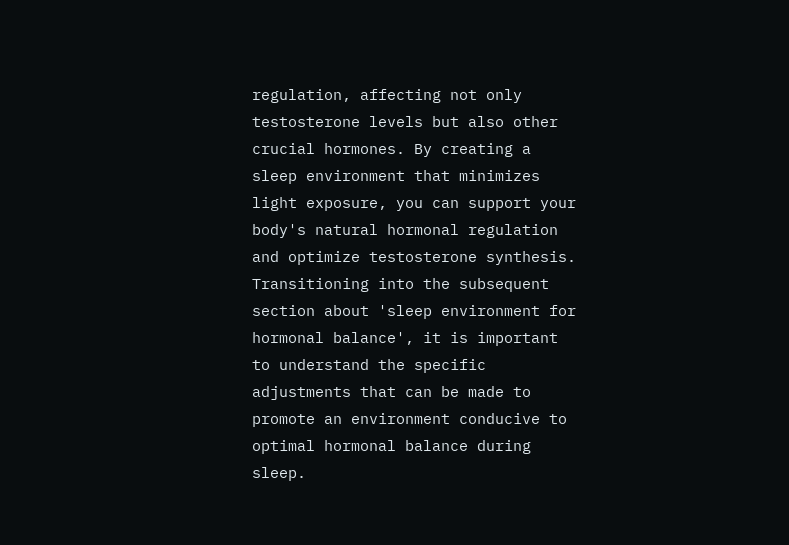regulation, affecting not only testosterone levels but also other crucial hormones. By creating a sleep environment that minimizes light exposure, you can support your body's natural hormonal regulation and optimize testosterone synthesis. Transitioning into the subsequent section about 'sleep environment for hormonal balance', it is important to understand the specific adjustments that can be made to promote an environment conducive to optimal hormonal balance during sleep.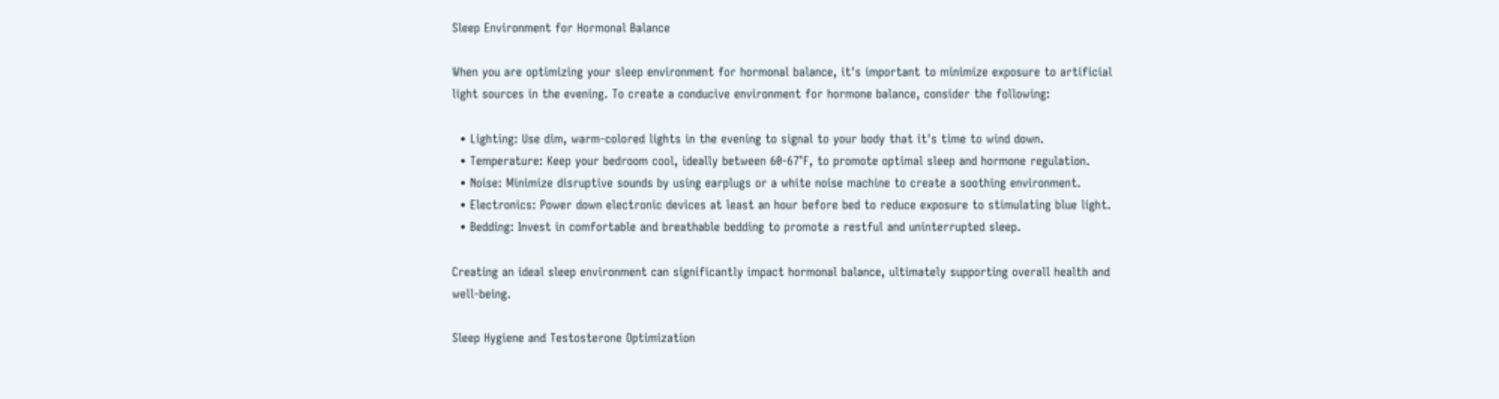Sleep Environment for Hormonal Balance

When you are optimizing your sleep environment for hormonal balance, it's important to minimize exposure to artificial light sources in the evening. To create a conducive environment for hormone balance, consider the following:

  • Lighting: Use dim, warm-colored lights in the evening to signal to your body that it's time to wind down.
  • Temperature: Keep your bedroom cool, ideally between 60-67°F, to promote optimal sleep and hormone regulation.
  • Noise: Minimize disruptive sounds by using earplugs or a white noise machine to create a soothing environment.
  • Electronics: Power down electronic devices at least an hour before bed to reduce exposure to stimulating blue light.
  • Bedding: Invest in comfortable and breathable bedding to promote a restful and uninterrupted sleep.

Creating an ideal sleep environment can significantly impact hormonal balance, ultimately supporting overall health and well-being.

Sleep Hygiene and Testosterone Optimization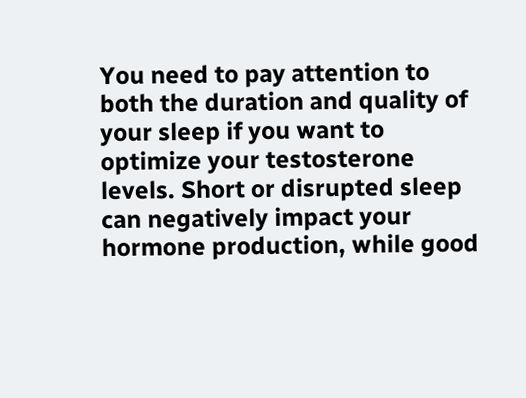You need to pay attention to both the duration and quality of your sleep if you want to optimize your testosterone levels. Short or disrupted sleep can negatively impact your hormone production, while good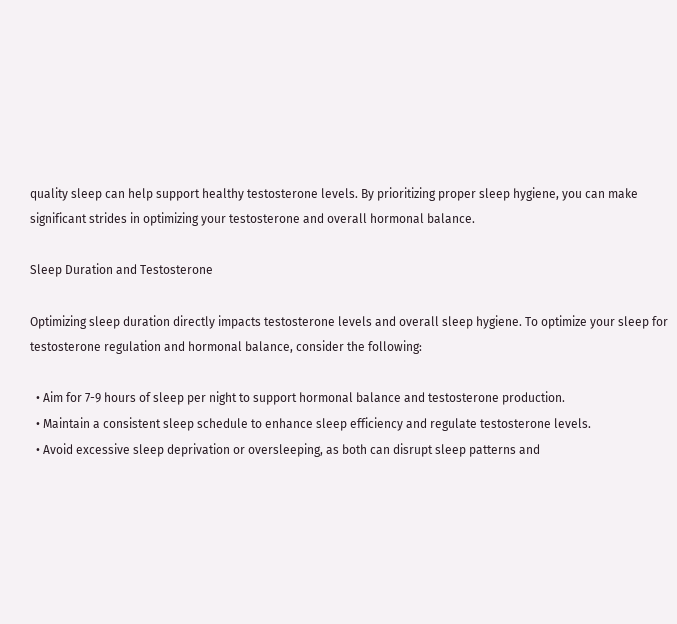quality sleep can help support healthy testosterone levels. By prioritizing proper sleep hygiene, you can make significant strides in optimizing your testosterone and overall hormonal balance.

Sleep Duration and Testosterone

Optimizing sleep duration directly impacts testosterone levels and overall sleep hygiene. To optimize your sleep for testosterone regulation and hormonal balance, consider the following:

  • Aim for 7-9 hours of sleep per night to support hormonal balance and testosterone production.
  • Maintain a consistent sleep schedule to enhance sleep efficiency and regulate testosterone levels.
  • Avoid excessive sleep deprivation or oversleeping, as both can disrupt sleep patterns and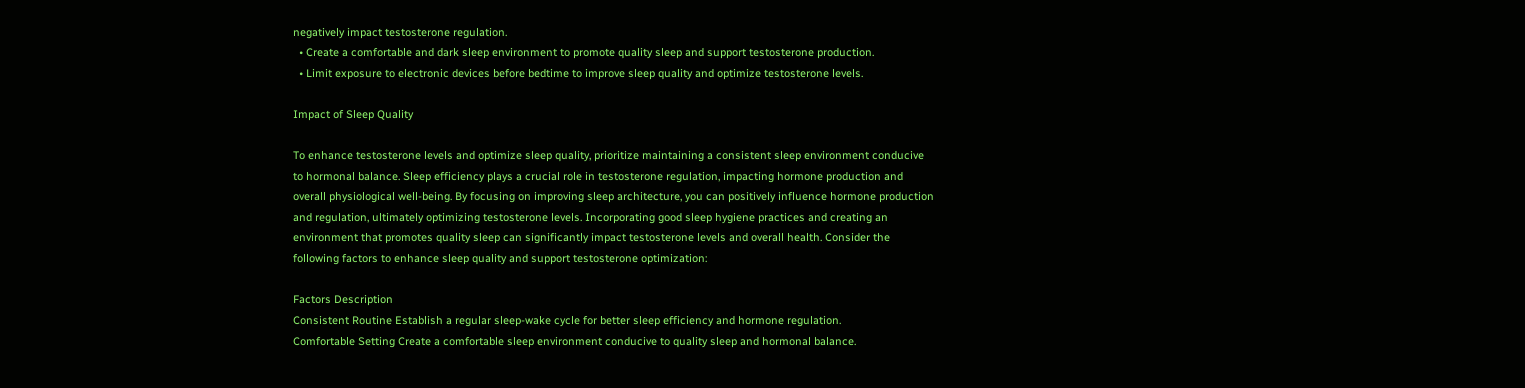negatively impact testosterone regulation.
  • Create a comfortable and dark sleep environment to promote quality sleep and support testosterone production.
  • Limit exposure to electronic devices before bedtime to improve sleep quality and optimize testosterone levels.

Impact of Sleep Quality

To enhance testosterone levels and optimize sleep quality, prioritize maintaining a consistent sleep environment conducive to hormonal balance. Sleep efficiency plays a crucial role in testosterone regulation, impacting hormone production and overall physiological well-being. By focusing on improving sleep architecture, you can positively influence hormone production and regulation, ultimately optimizing testosterone levels. Incorporating good sleep hygiene practices and creating an environment that promotes quality sleep can significantly impact testosterone levels and overall health. Consider the following factors to enhance sleep quality and support testosterone optimization:

Factors Description
Consistent Routine Establish a regular sleep-wake cycle for better sleep efficiency and hormone regulation.
Comfortable Setting Create a comfortable sleep environment conducive to quality sleep and hormonal balance.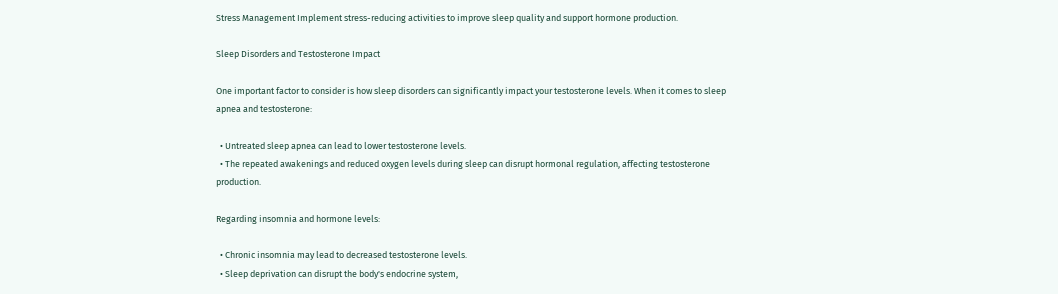Stress Management Implement stress-reducing activities to improve sleep quality and support hormone production.

Sleep Disorders and Testosterone Impact

One important factor to consider is how sleep disorders can significantly impact your testosterone levels. When it comes to sleep apnea and testosterone:

  • Untreated sleep apnea can lead to lower testosterone levels.
  • The repeated awakenings and reduced oxygen levels during sleep can disrupt hormonal regulation, affecting testosterone production.

Regarding insomnia and hormone levels:

  • Chronic insomnia may lead to decreased testosterone levels.
  • Sleep deprivation can disrupt the body's endocrine system,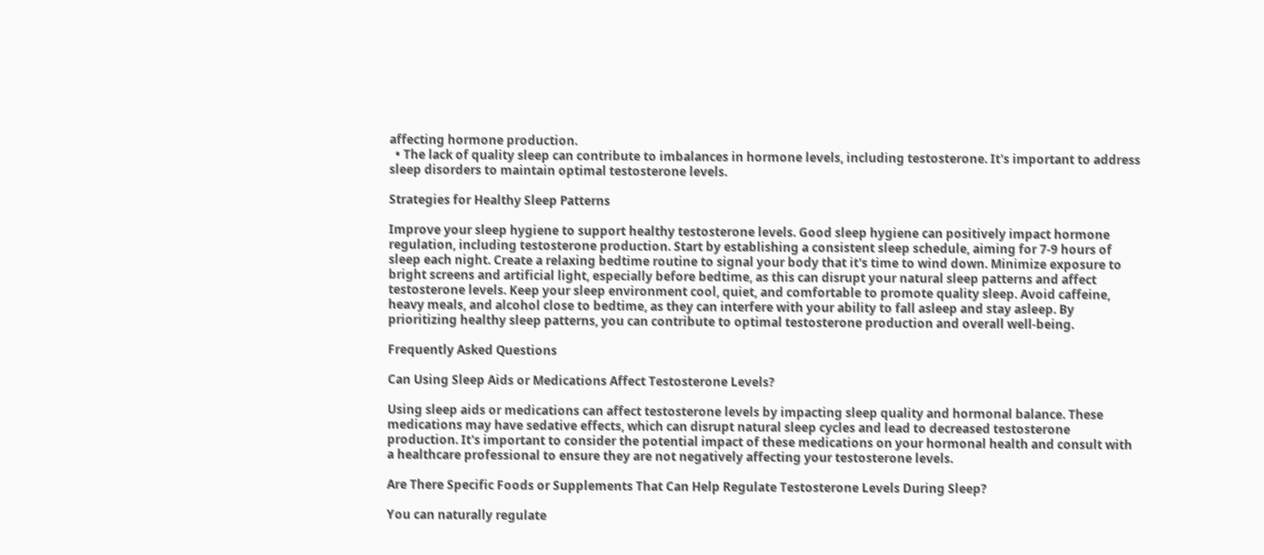affecting hormone production.
  • The lack of quality sleep can contribute to imbalances in hormone levels, including testosterone. It's important to address sleep disorders to maintain optimal testosterone levels.

Strategies for Healthy Sleep Patterns

Improve your sleep hygiene to support healthy testosterone levels. Good sleep hygiene can positively impact hormone regulation, including testosterone production. Start by establishing a consistent sleep schedule, aiming for 7-9 hours of sleep each night. Create a relaxing bedtime routine to signal your body that it's time to wind down. Minimize exposure to bright screens and artificial light, especially before bedtime, as this can disrupt your natural sleep patterns and affect testosterone levels. Keep your sleep environment cool, quiet, and comfortable to promote quality sleep. Avoid caffeine, heavy meals, and alcohol close to bedtime, as they can interfere with your ability to fall asleep and stay asleep. By prioritizing healthy sleep patterns, you can contribute to optimal testosterone production and overall well-being.

Frequently Asked Questions

Can Using Sleep Aids or Medications Affect Testosterone Levels?

Using sleep aids or medications can affect testosterone levels by impacting sleep quality and hormonal balance. These medications may have sedative effects, which can disrupt natural sleep cycles and lead to decreased testosterone production. It's important to consider the potential impact of these medications on your hormonal health and consult with a healthcare professional to ensure they are not negatively affecting your testosterone levels.

Are There Specific Foods or Supplements That Can Help Regulate Testosterone Levels During Sleep?

You can naturally regulate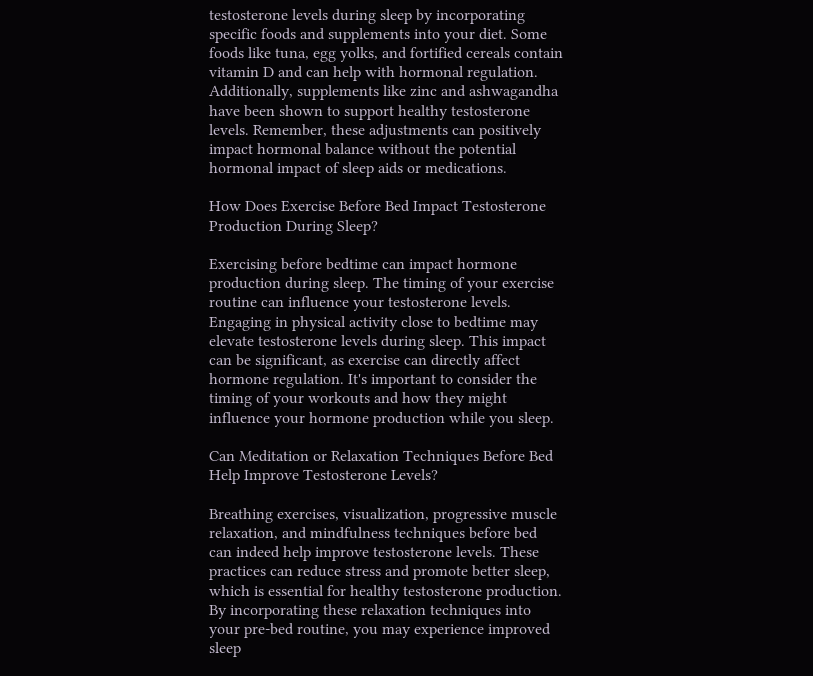testosterone levels during sleep by incorporating specific foods and supplements into your diet. Some foods like tuna, egg yolks, and fortified cereals contain vitamin D and can help with hormonal regulation. Additionally, supplements like zinc and ashwagandha have been shown to support healthy testosterone levels. Remember, these adjustments can positively impact hormonal balance without the potential hormonal impact of sleep aids or medications.

How Does Exercise Before Bed Impact Testosterone Production During Sleep?

Exercising before bedtime can impact hormone production during sleep. The timing of your exercise routine can influence your testosterone levels. Engaging in physical activity close to bedtime may elevate testosterone levels during sleep. This impact can be significant, as exercise can directly affect hormone regulation. It's important to consider the timing of your workouts and how they might influence your hormone production while you sleep.

Can Meditation or Relaxation Techniques Before Bed Help Improve Testosterone Levels?

Breathing exercises, visualization, progressive muscle relaxation, and mindfulness techniques before bed can indeed help improve testosterone levels. These practices can reduce stress and promote better sleep, which is essential for healthy testosterone production. By incorporating these relaxation techniques into your pre-bed routine, you may experience improved sleep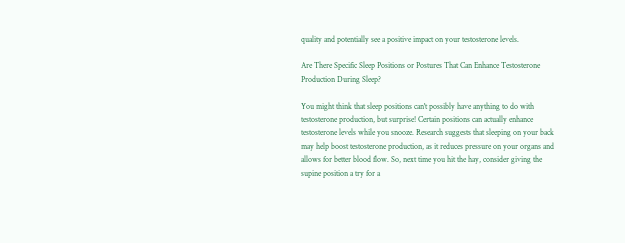quality and potentially see a positive impact on your testosterone levels.

Are There Specific Sleep Positions or Postures That Can Enhance Testosterone Production During Sleep?

You might think that sleep positions can't possibly have anything to do with testosterone production, but surprise! Certain positions can actually enhance testosterone levels while you snooze. Research suggests that sleeping on your back may help boost testosterone production, as it reduces pressure on your organs and allows for better blood flow. So, next time you hit the hay, consider giving the supine position a try for a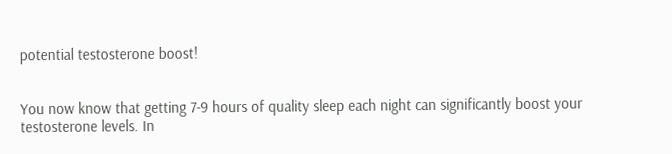potential testosterone boost!


You now know that getting 7-9 hours of quality sleep each night can significantly boost your testosterone levels. In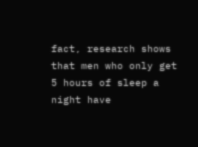fact, research shows that men who only get 5 hours of sleep a night have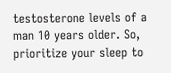testosterone levels of a man 10 years older. So, prioritize your sleep to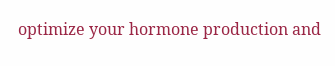optimize your hormone production and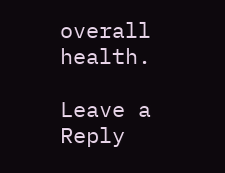overall health.

Leave a Reply